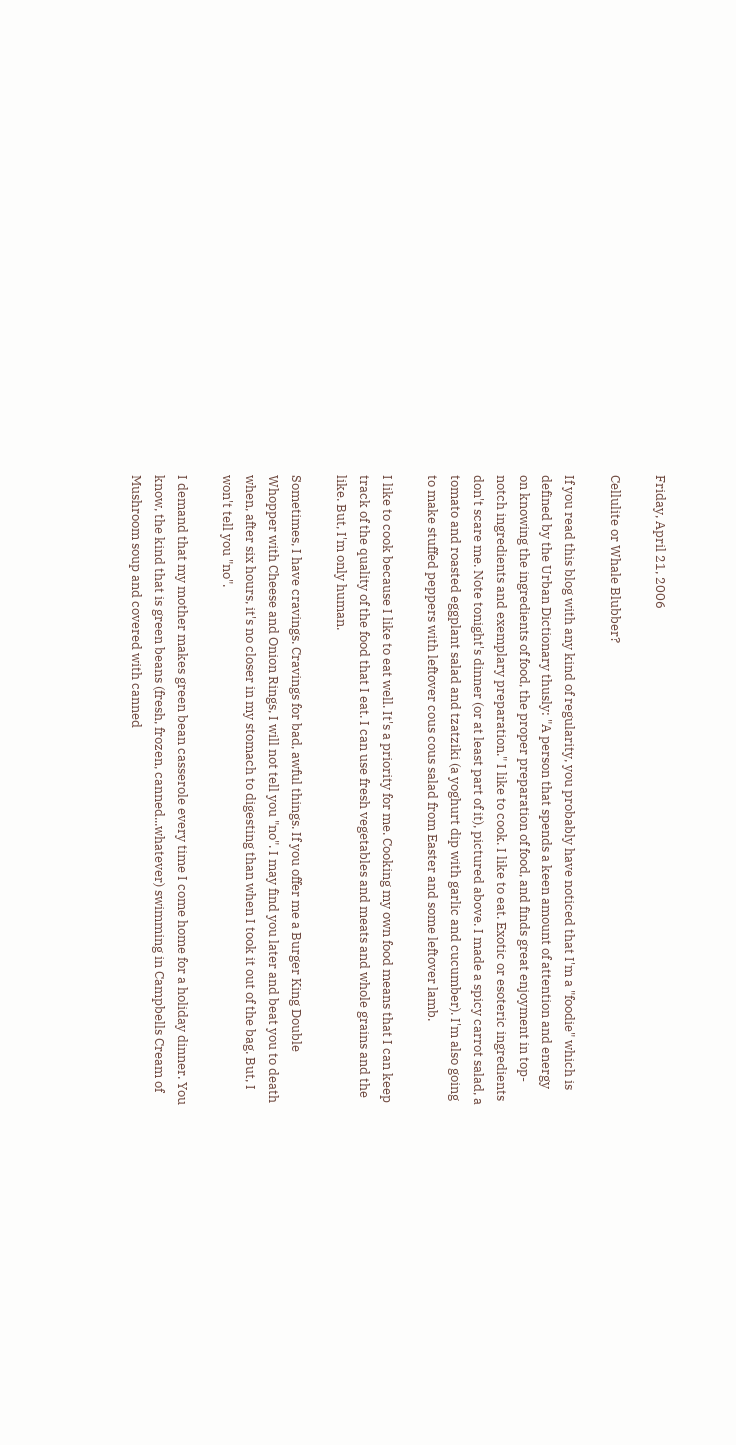Friday, April 21, 2006

Cellulite or Whale Blubber?

If you read this blog with any kind of regularity, you probably have noticed that I'm a "foodie" which is defined by the Urban Dictionary thusly: "A person that spends a keen amount of attention and energy on knowing the ingredients of food, the proper preparation of food, and finds great enjoyment in top-notch ingredients and exemplary preparation." I like to cook. I like to eat. Exotic or esoteric ingredients don't scare me. Note tonight's dinner (or at least part of it), pictured above. I made a spicy carrot salad, a tomato and roasted eggplant salad and tzatziki (a yoghurt dip with garlic and cucumber). I'm also going to make stuffed peppers with leftover cous cous salad from Easter and some leftover lamb.

I like to cook because I like to eat well. It's a priority for me. Cooking my own food means that I can keep track of the quality of the food that I eat. I can use fresh vegetables and meats and whole grains and the like. But, I'm only human.

Sometimes, I have cravings. Cravings for bad, awful things. If you offer me a Burger King Double Whopper with Cheese and Onion Rings, I will not tell you "no". I may find you later and beat you to death when, after six hours, it's no closer in my stomach to digesting than when I took it out of the bag. But, I won't tell you "no".

I demand that my mother makes green bean casserole every time I come home for a holiday dinner. You know, the kind that is green beans (fresh, frozen, canned...whatever) swimming in Campbells Cream of Mushroom soup and covered with canned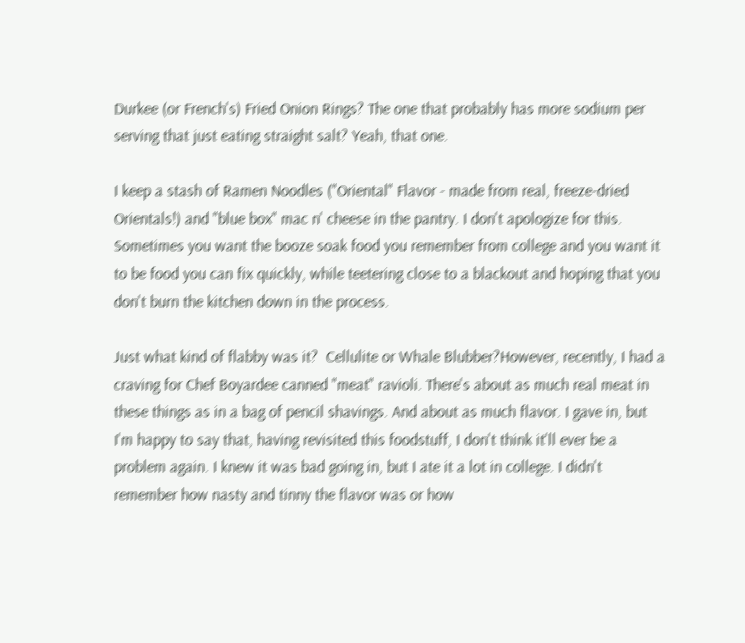Durkee (or French's) Fried Onion Rings? The one that probably has more sodium per serving that just eating straight salt? Yeah, that one.

I keep a stash of Ramen Noodles ("Oriental" Flavor - made from real, freeze-dried Orientals!) and "blue box" mac n' cheese in the pantry. I don't apologize for this. Sometimes you want the booze soak food you remember from college and you want it to be food you can fix quickly, while teetering close to a blackout and hoping that you don't burn the kitchen down in the process.

Just what kind of flabby was it?  Cellulite or Whale Blubber?However, recently, I had a craving for Chef Boyardee canned "meat" ravioli. There's about as much real meat in these things as in a bag of pencil shavings. And about as much flavor. I gave in, but I'm happy to say that, having revisited this foodstuff, I don't think it'll ever be a problem again. I knew it was bad going in, but I ate it a lot in college. I didn't remember how nasty and tinny the flavor was or how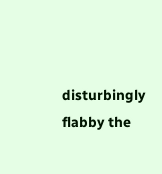disturbingly flabby the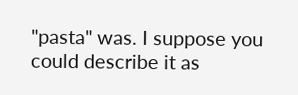"pasta" was. I suppose you could describe it as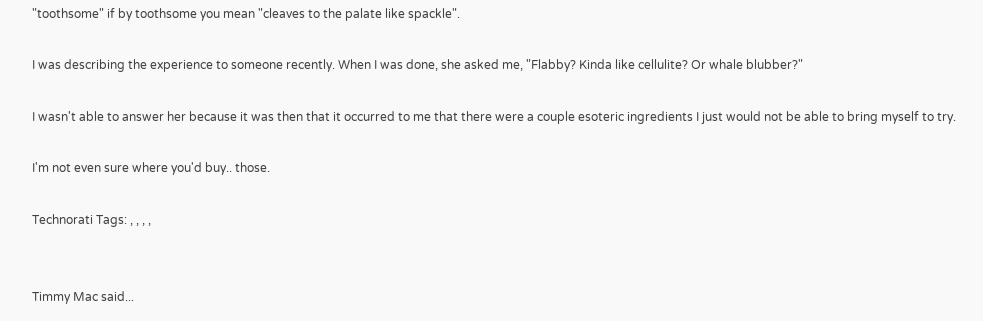"toothsome" if by toothsome you mean "cleaves to the palate like spackle".

I was describing the experience to someone recently. When I was done, she asked me, "Flabby? Kinda like cellulite? Or whale blubber?"

I wasn't able to answer her because it was then that it occurred to me that there were a couple esoteric ingredients I just would not be able to bring myself to try.

I'm not even sure where you'd buy.. those.

Technorati Tags: , , , ,


Timmy Mac said...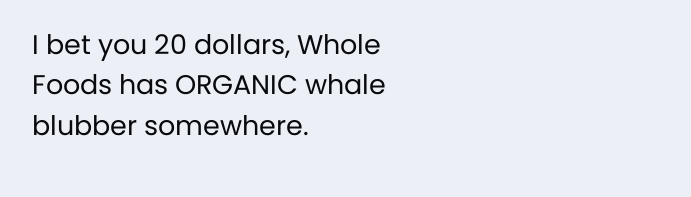I bet you 20 dollars, Whole Foods has ORGANIC whale blubber somewhere.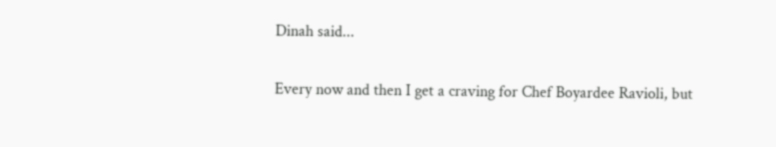Dinah said...

Every now and then I get a craving for Chef Boyardee Ravioli, but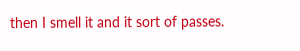then I smell it and it sort of passes.